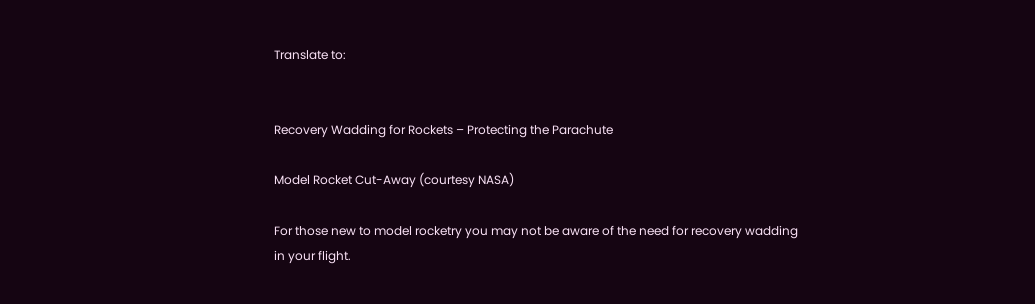Translate to:


Recovery Wadding for Rockets – Protecting the Parachute

Model Rocket Cut-Away (courtesy NASA)

For those new to model rocketry you may not be aware of the need for recovery wadding in your flight.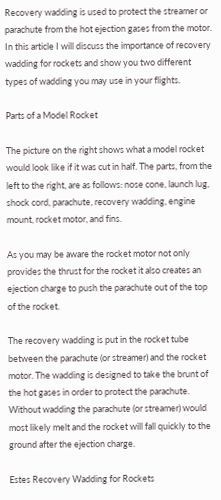Recovery wadding is used to protect the streamer or parachute from the hot ejection gases from the motor. In this article I will discuss the importance of recovery wadding for rockets and show you two different types of wadding you may use in your flights.

Parts of a Model Rocket

The picture on the right shows what a model rocket would look like if it was cut in half. The parts, from the left to the right, are as follows: nose cone, launch lug, shock cord, parachute, recovery wadding, engine mount, rocket motor, and fins.

As you may be aware the rocket motor not only provides the thrust for the rocket it also creates an ejection charge to push the parachute out of the top of the rocket.

The recovery wadding is put in the rocket tube between the parachute (or streamer) and the rocket motor. The wadding is designed to take the brunt of the hot gases in order to protect the parachute. Without wadding the parachute (or streamer) would most likely melt and the rocket will fall quickly to the ground after the ejection charge.

Estes Recovery Wadding for Rockets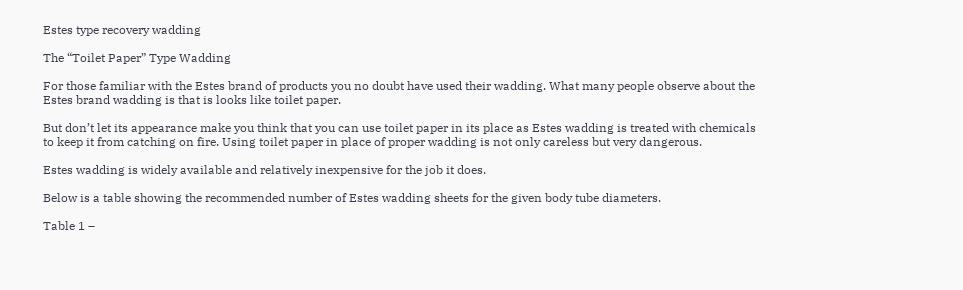Estes type recovery wadding

The “Toilet Paper” Type Wadding

For those familiar with the Estes brand of products you no doubt have used their wadding. What many people observe about the Estes brand wadding is that is looks like toilet paper.

But don’t let its appearance make you think that you can use toilet paper in its place as Estes wadding is treated with chemicals to keep it from catching on fire. Using toilet paper in place of proper wadding is not only careless but very dangerous.

Estes wadding is widely available and relatively inexpensive for the job it does.

Below is a table showing the recommended number of Estes wadding sheets for the given body tube diameters.

Table 1 –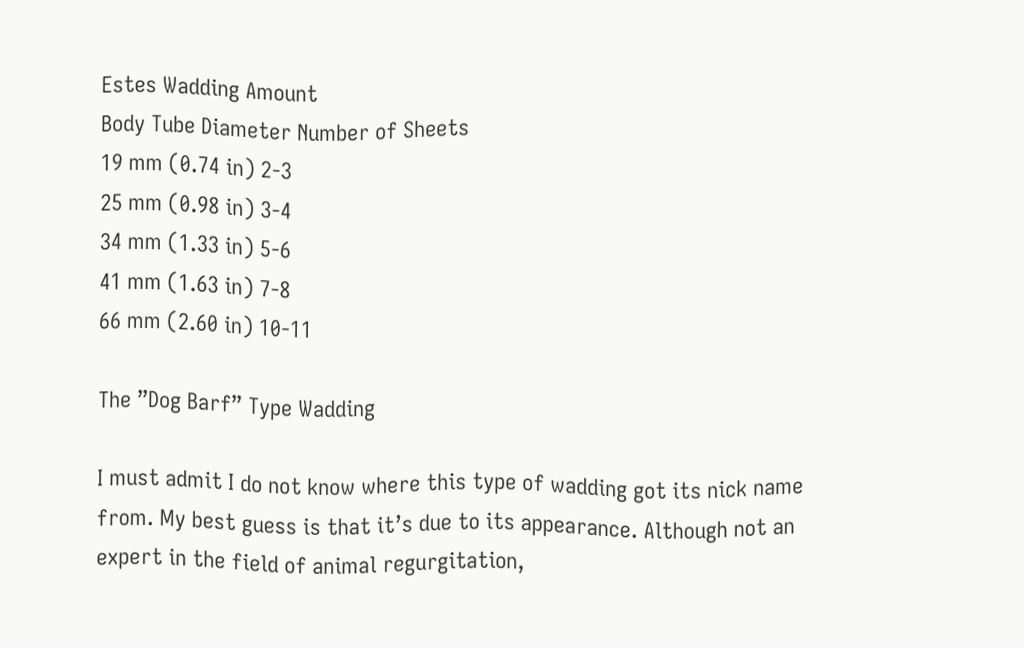Estes Wadding Amount
Body Tube Diameter Number of Sheets
19 mm (0.74 in) 2-3
25 mm (0.98 in) 3-4
34 mm (1.33 in) 5-6
41 mm (1.63 in) 7-8
66 mm (2.60 in) 10-11

The ”Dog Barf” Type Wadding

I must admit I do not know where this type of wadding got its nick name from. My best guess is that it’s due to its appearance. Although not an expert in the field of animal regurgitation,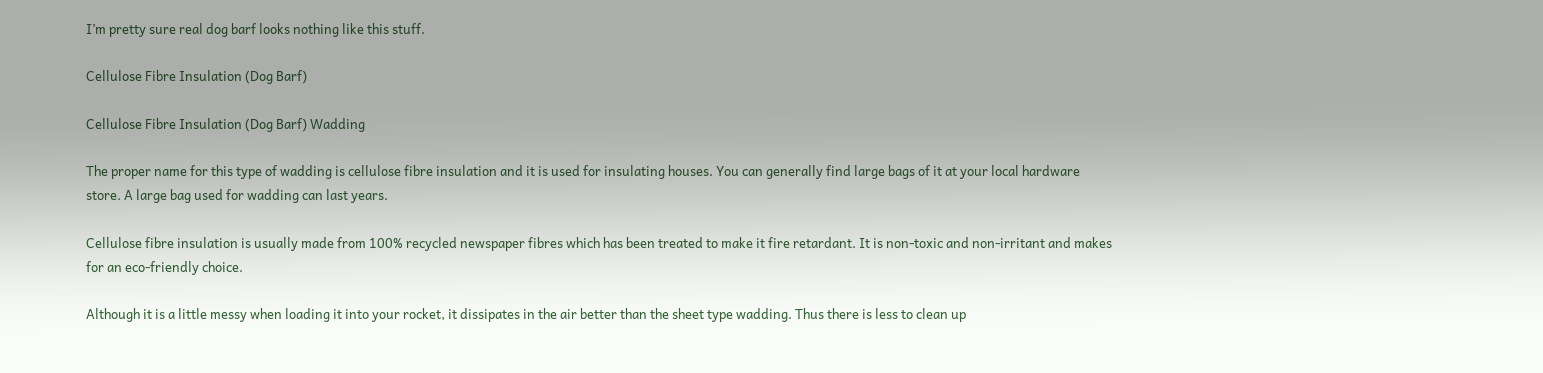I’m pretty sure real dog barf looks nothing like this stuff.

Cellulose Fibre Insulation (Dog Barf)

Cellulose Fibre Insulation (Dog Barf) Wadding

The proper name for this type of wadding is cellulose fibre insulation and it is used for insulating houses. You can generally find large bags of it at your local hardware store. A large bag used for wadding can last years.

Cellulose fibre insulation is usually made from 100% recycled newspaper fibres which has been treated to make it fire retardant. It is non-toxic and non-irritant and makes for an eco-friendly choice.

Although it is a little messy when loading it into your rocket, it dissipates in the air better than the sheet type wadding. Thus there is less to clean up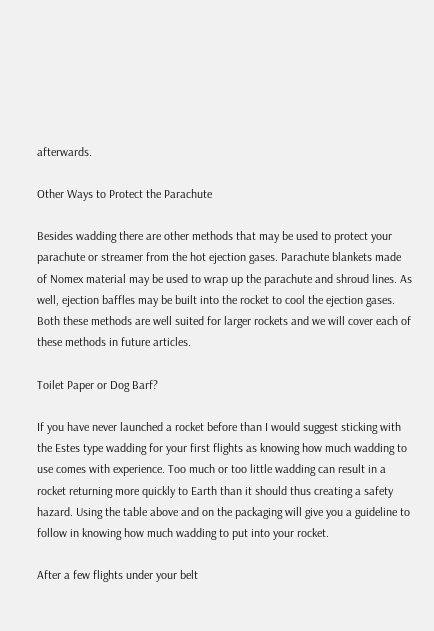afterwards.

Other Ways to Protect the Parachute

Besides wadding there are other methods that may be used to protect your parachute or streamer from the hot ejection gases. Parachute blankets made of Nomex material may be used to wrap up the parachute and shroud lines. As well, ejection baffles may be built into the rocket to cool the ejection gases. Both these methods are well suited for larger rockets and we will cover each of these methods in future articles.

Toilet Paper or Dog Barf?

If you have never launched a rocket before than I would suggest sticking with the Estes type wadding for your first flights as knowing how much wadding to use comes with experience. Too much or too little wadding can result in a rocket returning more quickly to Earth than it should thus creating a safety hazard. Using the table above and on the packaging will give you a guideline to follow in knowing how much wadding to put into your rocket.

After a few flights under your belt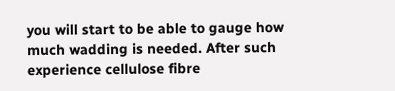you will start to be able to gauge how much wadding is needed. After such experience cellulose fibre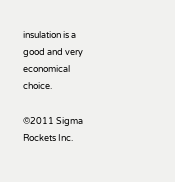insulation is a good and very economical choice.

©2011 Sigma Rockets Inc.